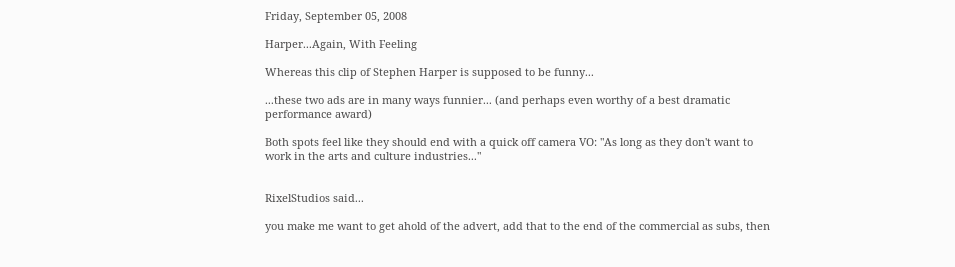Friday, September 05, 2008

Harper...Again, With Feeling

Whereas this clip of Stephen Harper is supposed to be funny...

...these two ads are in many ways funnier... (and perhaps even worthy of a best dramatic performance award)

Both spots feel like they should end with a quick off camera VO: "As long as they don't want to work in the arts and culture industries..."


RixelStudios said...

you make me want to get ahold of the advert, add that to the end of the commercial as subs, then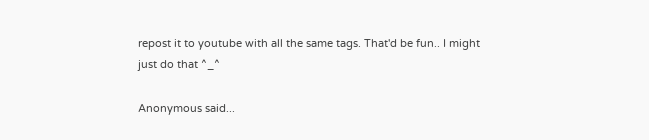repost it to youtube with all the same tags. That'd be fun.. I might just do that ^_^

Anonymous said...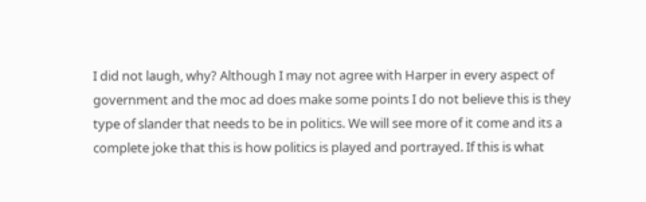I did not laugh, why? Although I may not agree with Harper in every aspect of government and the moc ad does make some points I do not believe this is they type of slander that needs to be in politics. We will see more of it come and its a complete joke that this is how politics is played and portrayed. If this is what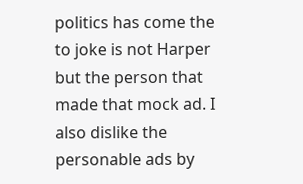politics has come the to joke is not Harper but the person that made that mock ad. I also dislike the personable ads by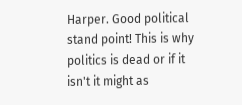Harper. Good political stand point! This is why politics is dead or if it isn't it might as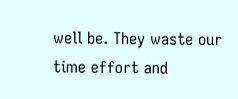well be. They waste our time effort and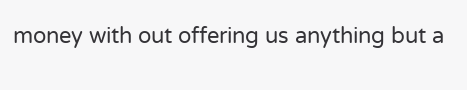money with out offering us anything but a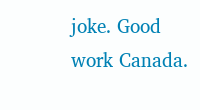joke. Good work Canada.